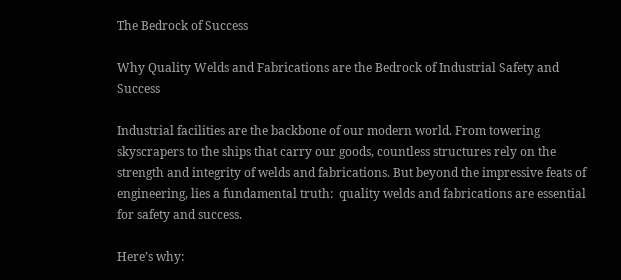The Bedrock of Success

Why Quality Welds and Fabrications are the Bedrock of Industrial Safety and Success

Industrial facilities are the backbone of our modern world. From towering skyscrapers to the ships that carry our goods, countless structures rely on the strength and integrity of welds and fabrications. But beyond the impressive feats of engineering, lies a fundamental truth:  quality welds and fabrications are essential for safety and success.

Here’s why: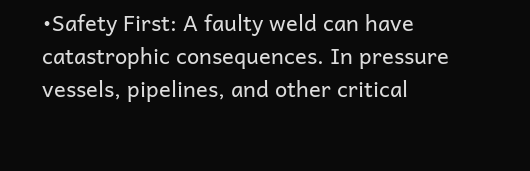•Safety First: A faulty weld can have catastrophic consequences. In pressure vessels, pipelines, and other critical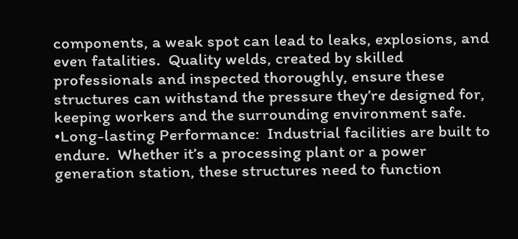components, a weak spot can lead to leaks, explosions, and even fatalities.  Quality welds, created by skilled professionals and inspected thoroughly, ensure these structures can withstand the pressure they’re designed for, keeping workers and the surrounding environment safe.
•Long-lasting Performance:  Industrial facilities are built to endure.  Whether it’s a processing plant or a power generation station, these structures need to function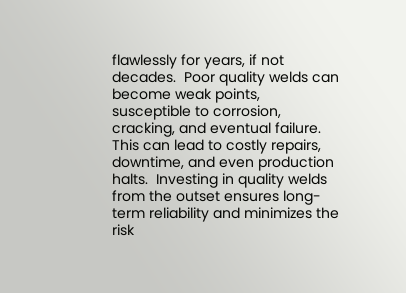flawlessly for years, if not decades.  Poor quality welds can become weak points, susceptible to corrosion, cracking, and eventual failure.  This can lead to costly repairs, downtime, and even production halts.  Investing in quality welds from the outset ensures long-term reliability and minimizes the risk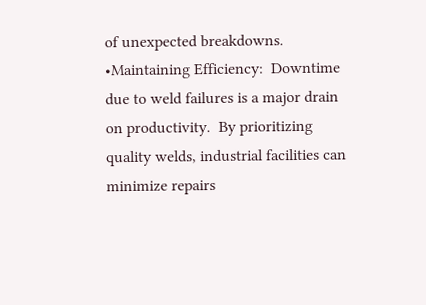of unexpected breakdowns.
•Maintaining Efficiency:  Downtime due to weld failures is a major drain on productivity.  By prioritizing quality welds, industrial facilities can minimize repairs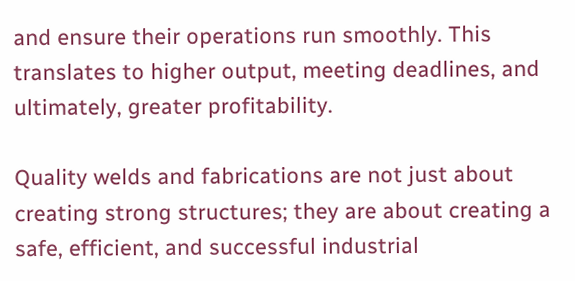and ensure their operations run smoothly. This translates to higher output, meeting deadlines, and ultimately, greater profitability.

Quality welds and fabrications are not just about creating strong structures; they are about creating a safe, efficient, and successful industrial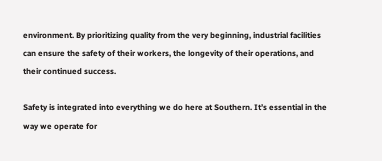environment. By prioritizing quality from the very beginning, industrial facilities can ensure the safety of their workers, the longevity of their operations, and their continued success.

Safety is integrated into everything we do here at Southern. It’s essential in the way we operate for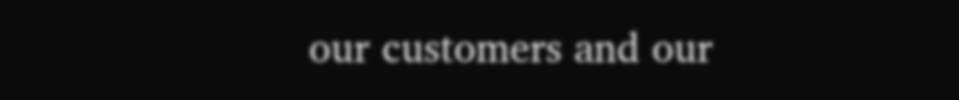our customers and our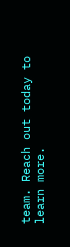team. Reach out today to learn more.